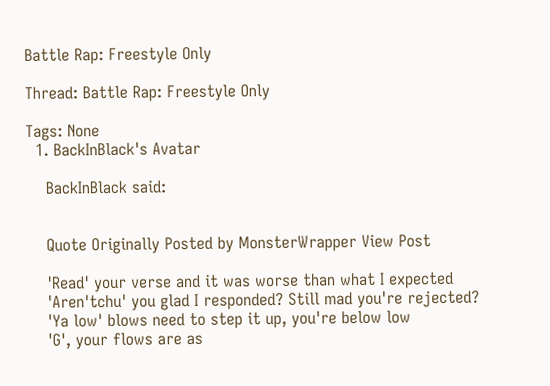Battle Rap: Freestyle Only

Thread: Battle Rap: Freestyle Only

Tags: None
  1. BackInBlack's Avatar

    BackInBlack said:


    Quote Originally Posted by MonsterWrapper View Post

    'Read' your verse and it was worse than what I expected
    'Aren'tchu' you glad I responded? Still mad you're rejected?
    'Ya low' blows need to step it up, you're below low
    'G', your flows are as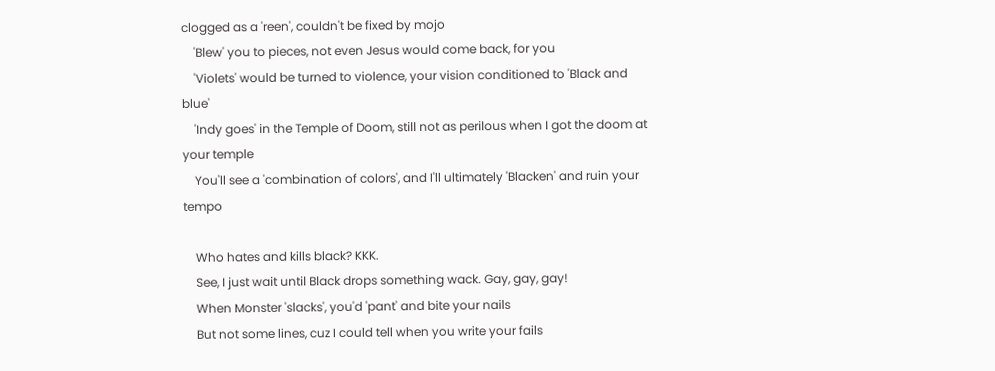clogged as a 'reen', couldn't be fixed by mojo
    'Blew' you to pieces, not even Jesus would come back, for you
    'Violets' would be turned to violence, your vision conditioned to 'Black and blue'
    'Indy goes' in the Temple of Doom, still not as perilous when I got the doom at your temple
    You'll see a 'combination of colors', and I'll ultimately 'Blacken' and ruin your tempo

    Who hates and kills black? KKK.
    See, I just wait until Black drops something wack. Gay, gay, gay!
    When Monster 'slacks', you'd 'pant' and bite your nails
    But not some lines, cuz I could tell when you write your fails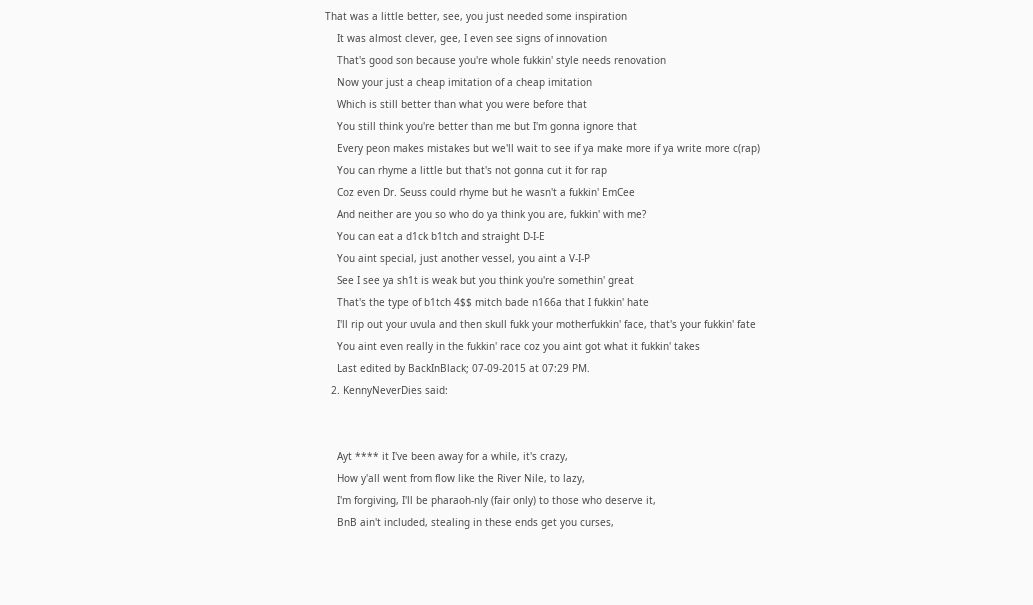That was a little better, see, you just needed some inspiration
    It was almost clever, gee, I even see signs of innovation
    That's good son because you're whole fukkin' style needs renovation
    Now your just a cheap imitation of a cheap imitation
    Which is still better than what you were before that
    You still think you're better than me but I'm gonna ignore that
    Every peon makes mistakes but we'll wait to see if ya make more if ya write more c(rap)
    You can rhyme a little but that's not gonna cut it for rap
    Coz even Dr. Seuss could rhyme but he wasn't a fukkin' EmCee
    And neither are you so who do ya think you are, fukkin' with me?
    You can eat a d1ck b1tch and straight D-I-E
    You aint special, just another vessel, you aint a V-I-P
    See I see ya sh1t is weak but you think you're somethin' great
    That's the type of b1tch 4$$ mitch bade n166a that I fukkin' hate
    I'll rip out your uvula and then skull fukk your motherfukkin' face, that's your fukkin' fate
    You aint even really in the fukkin' race coz you aint got what it fukkin' takes
    Last edited by BackInBlack; 07-09-2015 at 07:29 PM.
  2. KennyNeverDies said:


    Ayt **** it I've been away for a while, it's crazy,
    How y'all went from flow like the River Nile, to lazy,
    I'm forgiving, I'll be pharaoh-nly (fair only) to those who deserve it,
    BnB ain't included, stealing in these ends get you curses,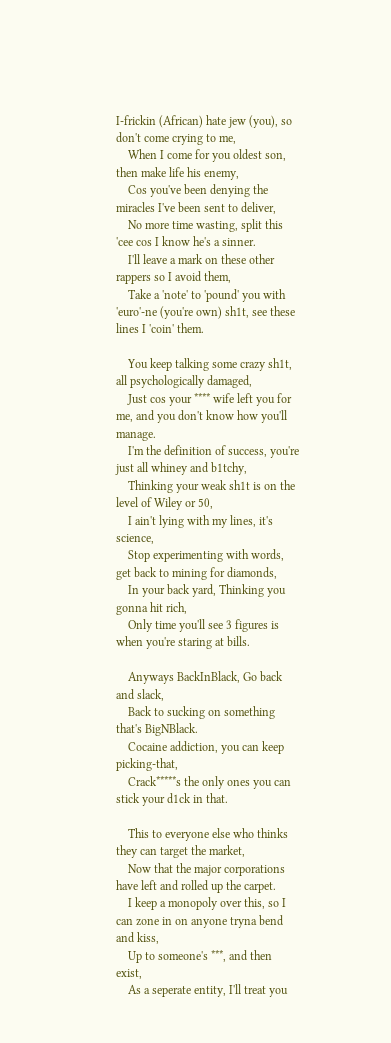I-frickin (African) hate jew (you), so don't come crying to me,
    When I come for you oldest son, then make life his enemy,
    Cos you've been denying the miracles I've been sent to deliver,
    No more time wasting, split this 'cee cos I know he's a sinner.
    I'll leave a mark on these other rappers so I avoid them,
    Take a 'note' to 'pound' you with 'euro'-ne (you're own) sh1t, see these lines I 'coin' them.

    You keep talking some crazy sh1t, all psychologically damaged,
    Just cos your **** wife left you for me, and you don't know how you'll manage.
    I'm the definition of success, you're just all whiney and b1tchy,
    Thinking your weak sh1t is on the level of Wiley or 50,
    I ain't lying with my lines, it's science,
    Stop experimenting with words, get back to mining for diamonds,
    In your back yard, Thinking you gonna hit rich,
    Only time you'll see 3 figures is when you're staring at bills.

    Anyways BackInBlack, Go back and slack,
    Back to sucking on something that's BigNBlack.
    Cocaine addiction, you can keep picking-that,
    Crack*****s the only ones you can stick your d1ck in that.

    This to everyone else who thinks they can target the market,
    Now that the major corporations have left and rolled up the carpet.
    I keep a monopoly over this, so I can zone in on anyone tryna bend and kiss,
    Up to someone's ***, and then exist,
    As a seperate entity, I'll treat you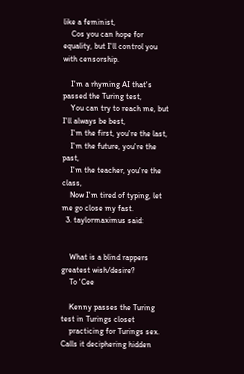like a feminist,
    Cos you can hope for equality, but I'll control you with censorship.

    I'm a rhyming AI that's passed the Turing test,
    You can try to reach me, but I'll always be best,
    I'm the first, you're the last,
    I'm the future, you're the past,
    I'm the teacher, you're the class,
    Now I'm tired of typing, let me go close my fast.
  3. taylormaximus said:


    What is a blind rappers greatest wish/desire?
    To 'Cee

    Kenny passes the Turing test in Turings closet
    practicing for Turings sex. Calls it deciphering hidden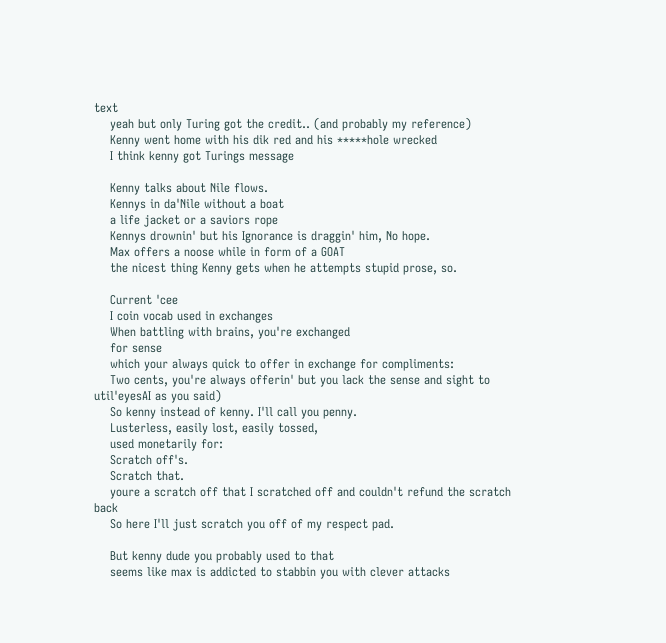text
    yeah but only Turing got the credit.. (and probably my reference)
    Kenny went home with his dik red and his *****hole wrecked
    I think kenny got Turings message

    Kenny talks about Nile flows.
    Kennys in da'Nile without a boat
    a life jacket or a saviors rope
    Kennys drownin' but his Ignorance is draggin' him, No hope.
    Max offers a noose while in form of a GOAT
    the nicest thing Kenny gets when he attempts stupid prose, so.

    Current 'cee
    I coin vocab used in exchanges
    When battling with brains, you're exchanged
    for sense
    which your always quick to offer in exchange for compliments:
    Two cents, you're always offerin' but you lack the sense and sight to util'eyesAI as you said)
    So kenny instead of kenny. I'll call you penny.
    Lusterless, easily lost, easily tossed,
    used monetarily for:
    Scratch off's.
    Scratch that.
    youre a scratch off that I scratched off and couldn't refund the scratch back
    So here I'll just scratch you off of my respect pad.

    But kenny dude you probably used to that
    seems like max is addicted to stabbin you with clever attacks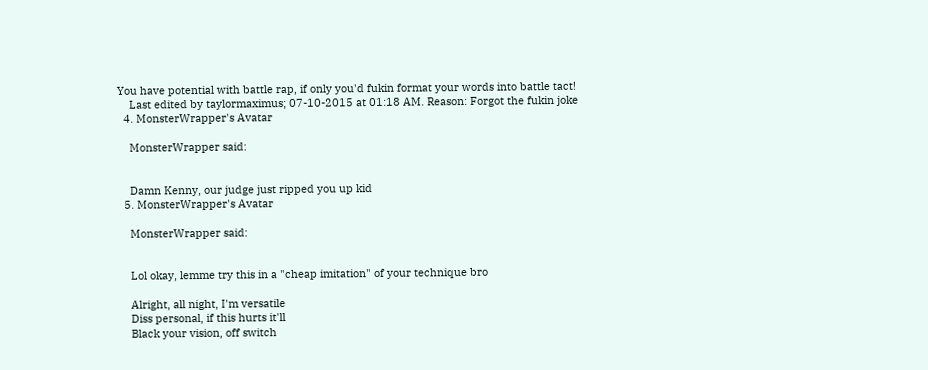You have potential with battle rap, if only you'd fukin format your words into battle tact!
    Last edited by taylormaximus; 07-10-2015 at 01:18 AM. Reason: Forgot the fukin joke
  4. MonsterWrapper's Avatar

    MonsterWrapper said:


    Damn Kenny, our judge just ripped you up kid
  5. MonsterWrapper's Avatar

    MonsterWrapper said:


    Lol okay, lemme try this in a "cheap imitation" of your technique bro

    Alright, all night, I'm versatile
    Diss personal, if this hurts it'll
    Black your vision, off switch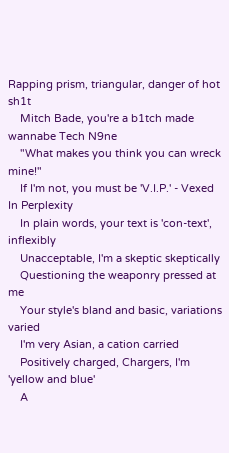Rapping prism, triangular, danger of hot sh1t
    Mitch Bade, you're a b1tch made wannabe Tech N9ne
    "What makes you think you can wreck mine!"
    If I'm not, you must be 'V.I.P.' - Vexed In Perplexity
    In plain words, your text is 'con-text', inflexibly
    Unacceptable, I'm a skeptic skeptically
    Questioning the weaponry pressed at me
    Your style's bland and basic, variations varied
    I'm very Asian, a cation carried
    Positively charged, Chargers, I'm 'yellow and blue'
    A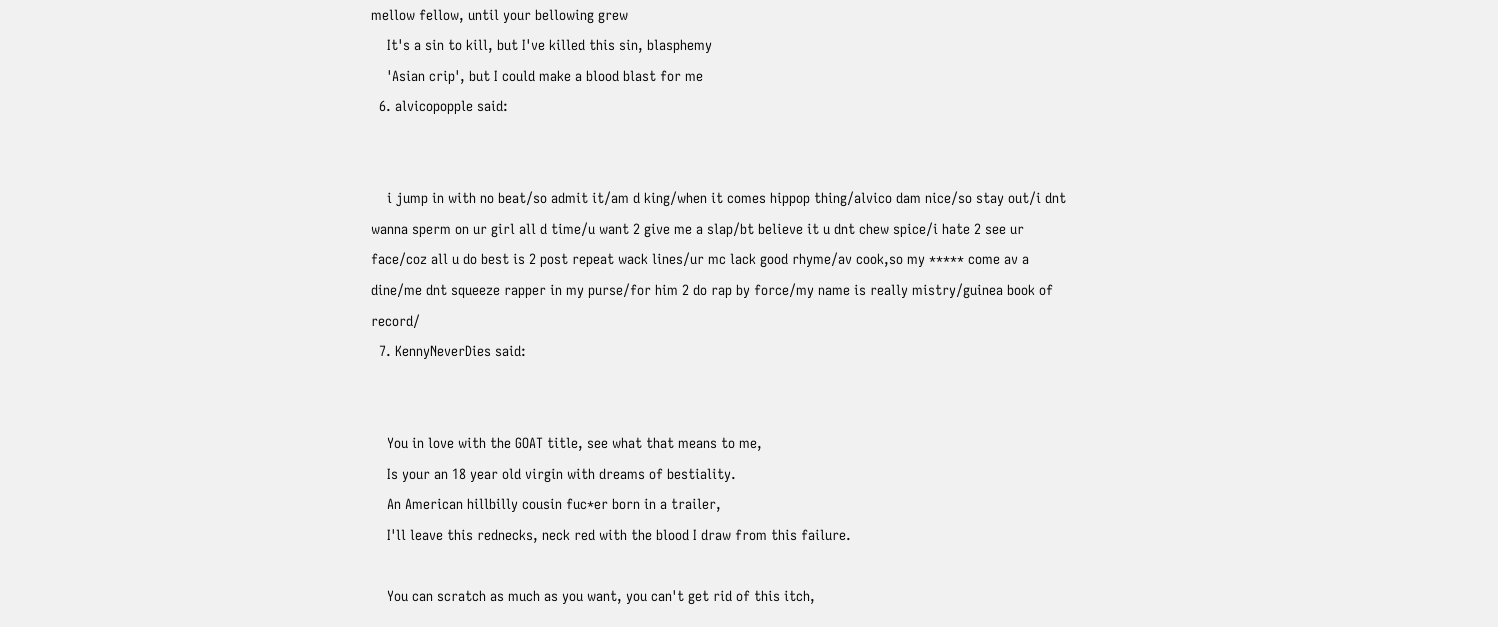mellow fellow, until your bellowing grew
    It's a sin to kill, but I've killed this sin, blasphemy
    'Asian crip', but I could make a blood blast for me
  6. alvicopopple said:


    i jump in with no beat/so admit it/am d king/when it comes hippop thing/alvico dam nice/so stay out/i dnt wanna sperm on ur girl all d time/u want 2 give me a slap/bt believe it u dnt chew spice/i hate 2 see ur face/coz all u do best is 2 post repeat wack lines/ur mc lack good rhyme/av cook,so my ***** come av a dine/me dnt squeeze rapper in my purse/for him 2 do rap by force/my name is really mistry/guinea book of record/
  7. KennyNeverDies said:


    You in love with the GOAT title, see what that means to me,
    Is your an 18 year old virgin with dreams of bestiality.
    An American hillbilly cousin fuc*er born in a trailer,
    I'll leave this rednecks, neck red with the blood I draw from this failure.

    You can scratch as much as you want, you can't get rid of this itch,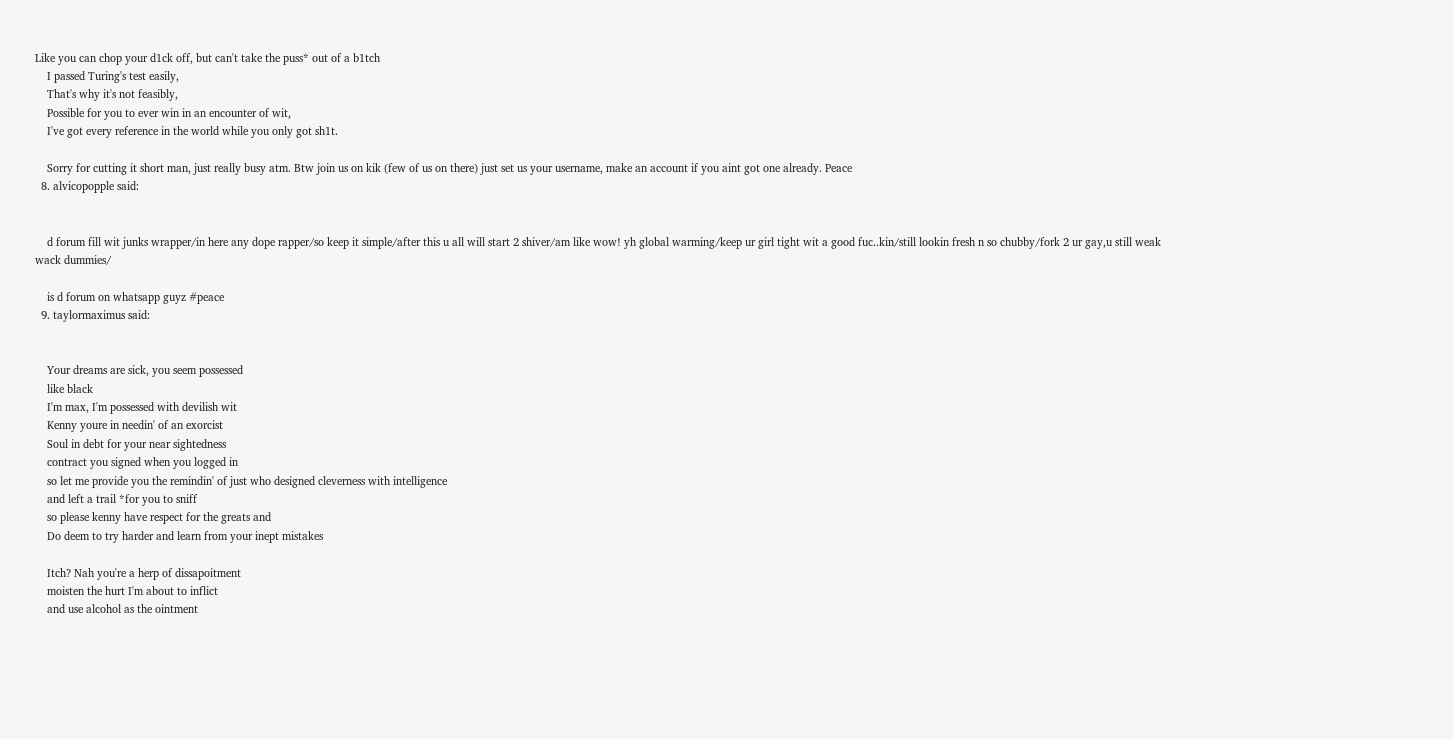Like you can chop your d1ck off, but can't take the puss* out of a b1tch
    I passed Turing's test easily,
    That's why it's not feasibly,
    Possible for you to ever win in an encounter of wit,
    I've got every reference in the world while you only got sh1t.

    Sorry for cutting it short man, just really busy atm. Btw join us on kik (few of us on there) just set us your username, make an account if you aint got one already. Peace
  8. alvicopopple said:


    d forum fill wit junks wrapper/in here any dope rapper/so keep it simple/after this u all will start 2 shiver/am like wow! yh global warming/keep ur girl tight wit a good fuc..kin/still lookin fresh n so chubby/fork 2 ur gay,u still weak wack dummies/

    is d forum on whatsapp guyz #peace
  9. taylormaximus said:


    Your dreams are sick, you seem possessed
    like black
    I'm max, I'm possessed with devilish wit
    Kenny youre in needin' of an exorcist
    Soul in debt for your near sightedness
    contract you signed when you logged in
    so let me provide you the remindin' of just who designed cleverness with intelligence
    and left a trail *for you to sniff
    so please kenny have respect for the greats and
    Do deem to try harder and learn from your inept mistakes

    Itch? Nah you're a herp of dissapoitment
    moisten the hurt I'm about to inflict
    and use alcohol as the ointment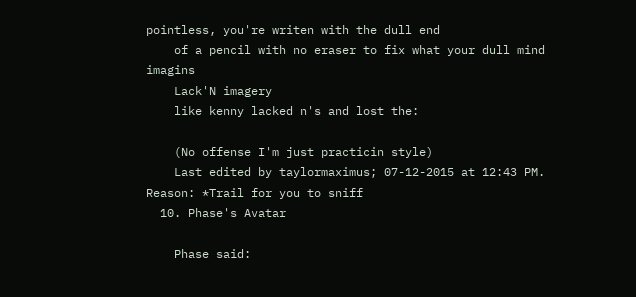pointless, you're writen with the dull end
    of a pencil with no eraser to fix what your dull mind imagins
    Lack'N imagery
    like kenny lacked n's and lost the:

    (No offense I'm just practicin style)
    Last edited by taylormaximus; 07-12-2015 at 12:43 PM. Reason: *Trail for you to sniff
  10. Phase's Avatar

    Phase said: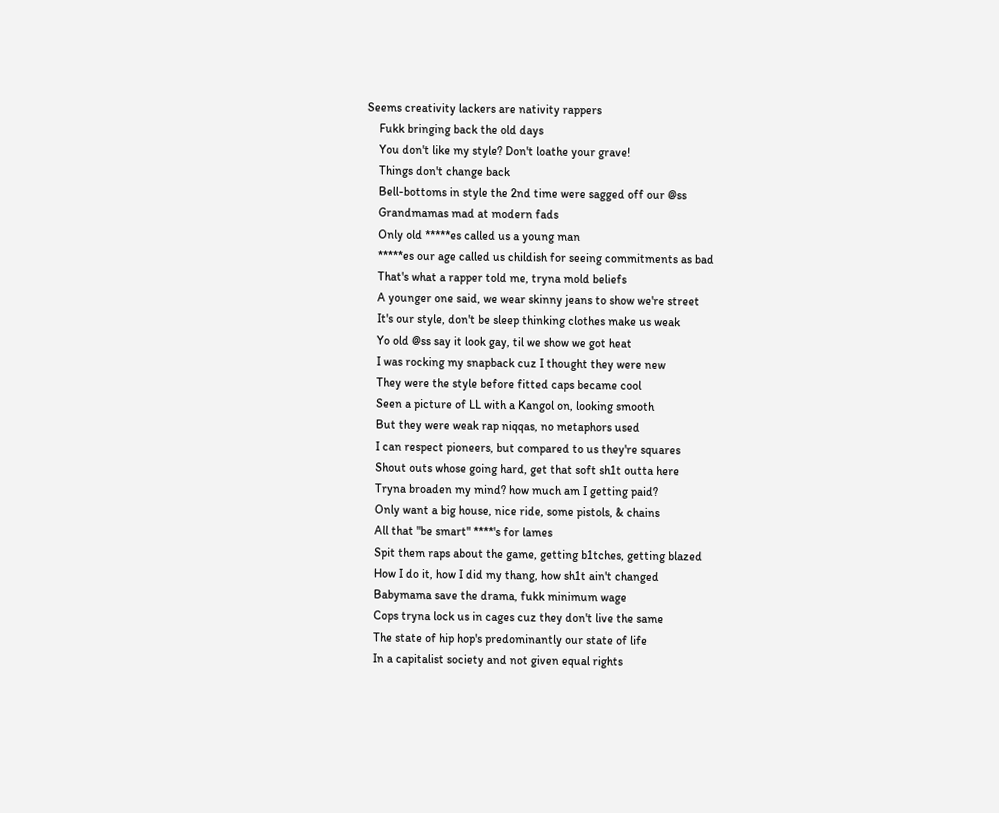Seems creativity lackers are nativity rappers
    Fukk bringing back the old days
    You don't like my style? Don't loathe your grave!
    Things don't change back
    Bell-bottoms in style the 2nd time were sagged off our @ss
    Grandmamas mad at modern fads
    Only old *****es called us a young man
    *****es our age called us childish for seeing commitments as bad
    That's what a rapper told me, tryna mold beliefs
    A younger one said, we wear skinny jeans to show we're street
    It's our style, don't be sleep thinking clothes make us weak
    Yo old @ss say it look gay, til we show we got heat
    I was rocking my snapback cuz I thought they were new
    They were the style before fitted caps became cool
    Seen a picture of LL with a Kangol on, looking smooth
    But they were weak rap niqqas, no metaphors used
    I can respect pioneers, but compared to us they're squares
    Shout outs whose going hard, get that soft sh1t outta here
    Tryna broaden my mind? how much am I getting paid?
    Only want a big house, nice ride, some pistols, & chains
    All that "be smart" ****'s for lames
    Spit them raps about the game, getting b1tches, getting blazed
    How I do it, how I did my thang, how sh1t ain't changed
    Babymama save the drama, fukk minimum wage
    Cops tryna lock us in cages cuz they don't live the same
    The state of hip hop's predominantly our state of life
    In a capitalist society and not given equal rights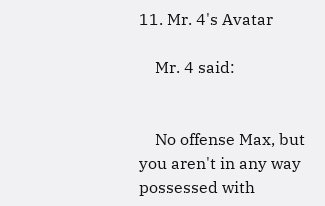11. Mr. 4's Avatar

    Mr. 4 said:


    No offense Max, but you aren't in any way possessed with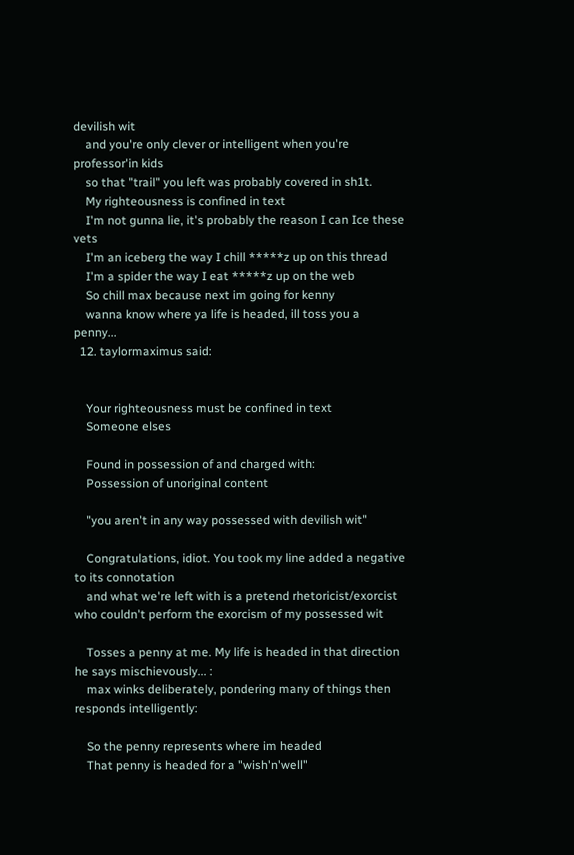devilish wit
    and you're only clever or intelligent when you're professor'in kids
    so that "trail" you left was probably covered in sh1t.
    My righteousness is confined in text
    I'm not gunna lie, it's probably the reason I can Ice these vets
    I'm an iceberg the way I chill *****z up on this thread
    I'm a spider the way I eat *****z up on the web
    So chill max because next im going for kenny
    wanna know where ya life is headed, ill toss you a penny...
  12. taylormaximus said:


    Your righteousness must be confined in text
    Someone elses

    Found in possession of and charged with:
    Possession of unoriginal content

    "you aren't in any way possessed with devilish wit"

    Congratulations, idiot. You took my line added a negative to its connotation
    and what we're left with is a pretend rhetoricist/exorcist who couldn't perform the exorcism of my possessed wit

    Tosses a penny at me. My life is headed in that direction he says mischievously... :
    max winks deliberately, pondering many of things then responds intelligently:

    So the penny represents where im headed
    That penny is headed for a "wish'n'well"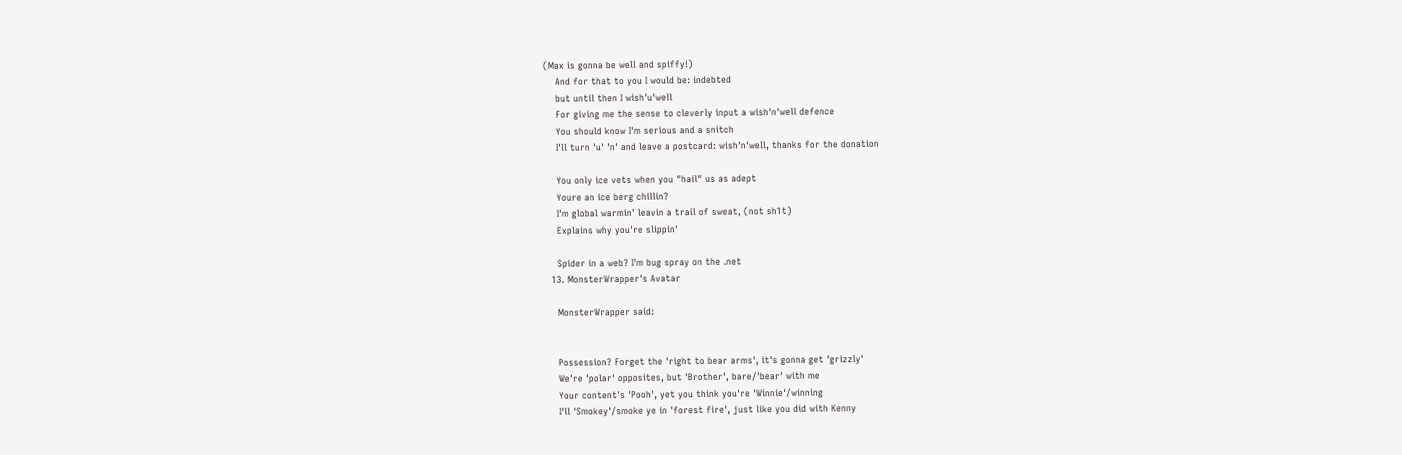(Max is gonna be well and spiffy!)
    And for that to you I would be: indebted
    but until then I wish'u'well
    For giving me the sense to cleverly input a wish'n'well defence
    You should know I'm serious and a snitch
    I'll turn 'u' 'n' and leave a postcard: wish'n'well, thanks for the donation

    You only ice vets when you "hail" us as adept
    Youre an ice berg chillin?
    I'm global warmin' leavin a trail of sweat, (not sh1t)
    Explains why you're slippin'

    Spider in a web? I'm bug spray on the .net
  13. MonsterWrapper's Avatar

    MonsterWrapper said:


    Possession? Forget the 'right to bear arms', it's gonna get 'grizzly'
    We're 'polar' opposites, but 'Brother', bare/'bear' with me
    Your content's 'Pooh', yet you think you're 'Winnie'/winning
    I'll 'Smokey'/smoke ye in 'forest fire', just like you did with Kenny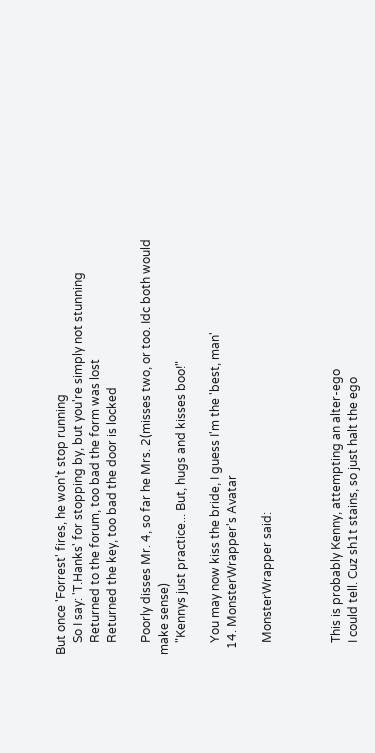But once 'Forrest' fires, he won't stop running
    So I say: 'T.Hanks' for stopping by, but you're simply not stunning
    Returned to the forum, too bad the form was lost
    Returned the key, too bad the door is locked

    Poorly disses Mr. 4, so far he Mrs. 2(misses two, or too. Idc both would make sense)
    "Kennys just practice... But, hugs and kisses boo!"

    You may now kiss the bride, I guess I'm the 'best, man'
  14. MonsterWrapper's Avatar

    MonsterWrapper said:



    This is probably Kenny, attempting an alter-ego
    I could tell. Cuz sh1t stains, so just halt the ego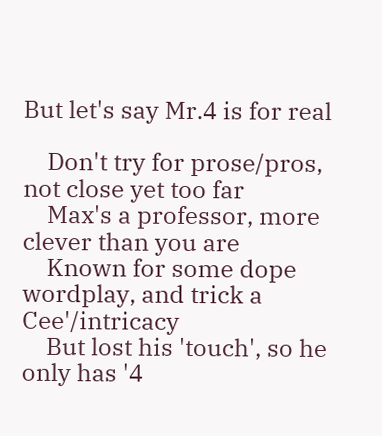But let's say Mr.4 is for real

    Don't try for prose/pros, not close yet too far
    Max's a professor, more clever than you are
    Known for some dope wordplay, and trick a Cee'/intricacy
    But lost his 'touch', so he only has '4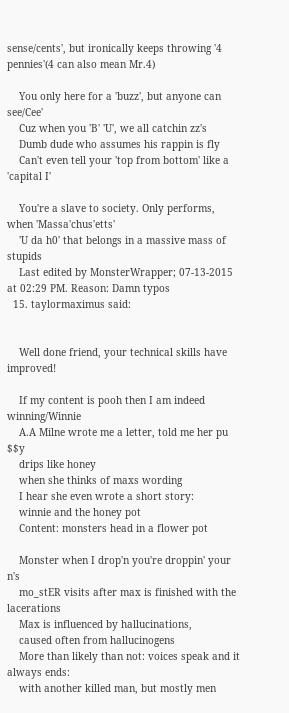sense/cents', but ironically keeps throwing '4 pennies'(4 can also mean Mr.4)

    You only here for a 'buzz', but anyone can see/Cee'
    Cuz when you 'B' 'U', we all catchin zz's
    Dumb dude who assumes his rappin is fly
    Can't even tell your 'top from bottom' like a 'capital I'

    You're a slave to society. Only performs, when 'Massa'chus'etts'
    'U da h0' that belongs in a massive mass of stupids
    Last edited by MonsterWrapper; 07-13-2015 at 02:29 PM. Reason: Damn typos
  15. taylormaximus said:


    Well done friend, your technical skills have improved!

    If my content is pooh then I am indeed winning/Winnie
    A.A Milne wrote me a letter, told me her pu $$y
    drips like honey
    when she thinks of maxs wording
    I hear she even wrote a short story:
    winnie and the honey pot
    Content: monsters head in a flower pot

    Monster when I drop'n you're droppin' your n's
    mo_stER visits after max is finished with the lacerations
    Max is influenced by hallucinations,
    caused often from hallucinogens
    More than likely than not: voices speak and it always ends:
    with another killed man, but mostly men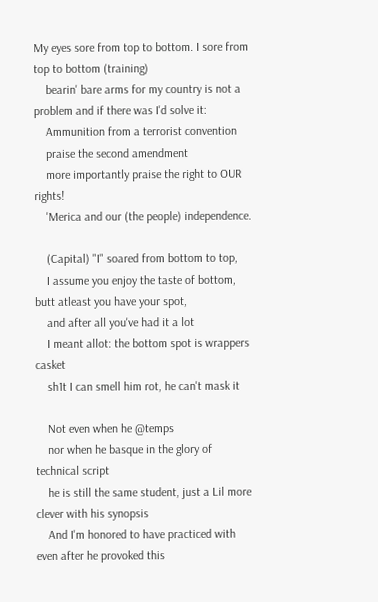My eyes sore from top to bottom. I sore from top to bottom (training)
    bearin' bare arms for my country is not a problem and if there was I'd solve it:
    Ammunition from a terrorist convention
    praise the second amendment
    more importantly praise the right to OUR rights!
    'Merica and our (the people) independence.

    (Capital) "I" soared from bottom to top,
    I assume you enjoy the taste of bottom, butt atleast you have your spot,
    and after all you've had it a lot
    I meant allot: the bottom spot is wrappers casket
    sh1t I can smell him rot, he can't mask it

    Not even when he @temps
    nor when he basque in the glory of technical script
    he is still the same student, just a Lil more clever with his synopsis
    And I'm honored to have practiced with even after he provoked this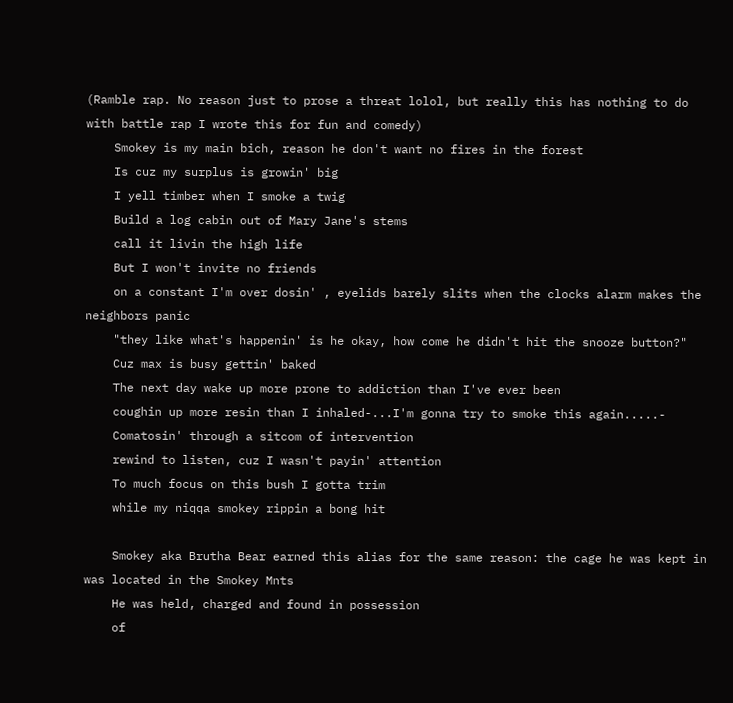(Ramble rap. No reason just to prose a threat lolol, but really this has nothing to do with battle rap I wrote this for fun and comedy)
    Smokey is my main bich, reason he don't want no fires in the forest
    Is cuz my surplus is growin' big
    I yell timber when I smoke a twig
    Build a log cabin out of Mary Jane's stems
    call it livin the high life
    But I won't invite no friends
    on a constant I'm over dosin' , eyelids barely slits when the clocks alarm makes the neighbors panic
    "they like what's happenin' is he okay, how come he didn't hit the snooze button?"
    Cuz max is busy gettin' baked
    The next day wake up more prone to addiction than I've ever been
    coughin up more resin than I inhaled-...I'm gonna try to smoke this again.....-
    Comatosin' through a sitcom of intervention
    rewind to listen, cuz I wasn't payin' attention
    To much focus on this bush I gotta trim
    while my niqqa smokey rippin a bong hit

    Smokey aka Brutha Bear earned this alias for the same reason: the cage he was kept in was located in the Smokey Mnts
    He was held, charged and found in possession
    of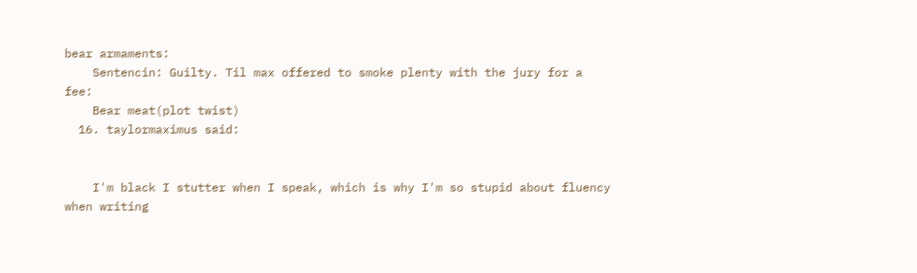bear armaments:
    Sentencin: Guilty. Til max offered to smoke plenty with the jury for a fee:
    Bear meat(plot twist)
  16. taylormaximus said:


    I'm black I stutter when I speak, which is why I'm so stupid about fluency when writing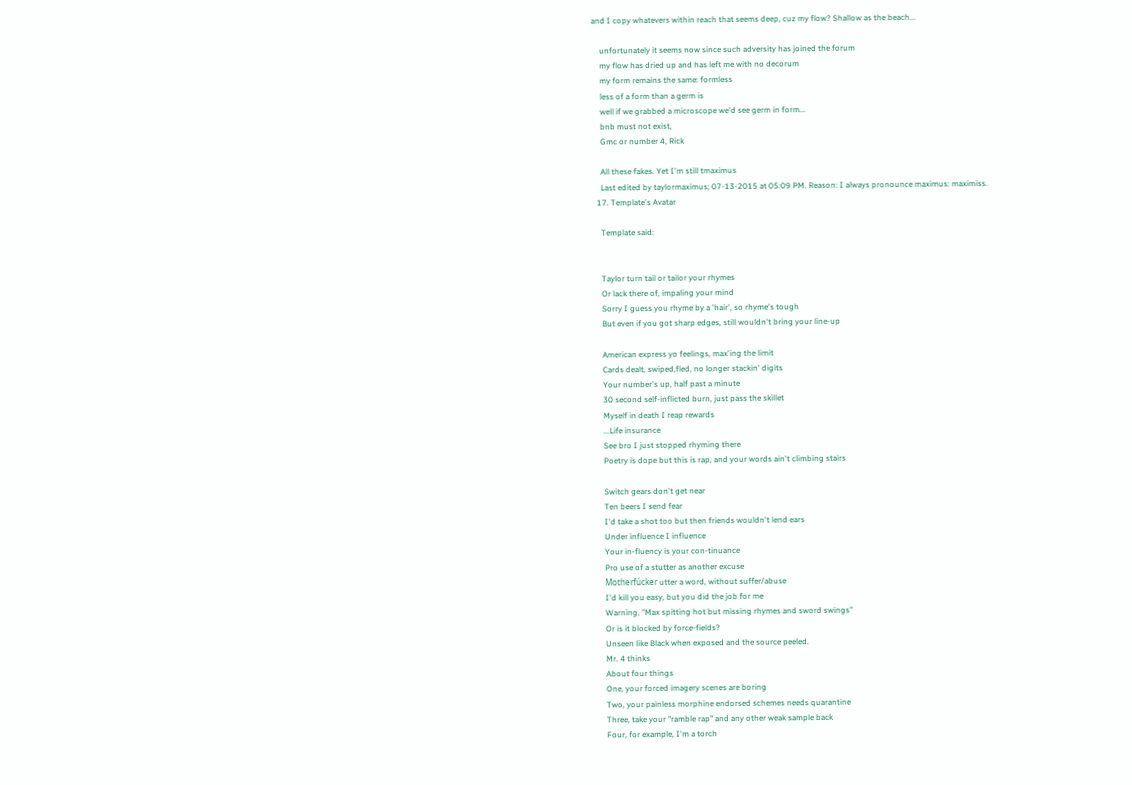and I copy whatevers within reach that seems deep, cuz my flow? Shallow as the beach...

    unfortunately it seems now since such adversity has joined the forum
    my flow has dried up and has left me with no decorum
    my form remains the same: formless
    less of a form than a germ is
    well if we grabbed a microscope we'd see germ in form...
    bnb must not exist,
    Gmc or number 4, Rick

    All these fakes. Yet I'm still tmaximus
    Last edited by taylormaximus; 07-13-2015 at 05:09 PM. Reason: I always pronounce maximus: maximiss.
  17. Template's Avatar

    Template said:


    Taylor turn tail or tailor your rhymes
    Or lack there of, impaling your mind
    Sorry I guess you rhyme by a 'hair', so rhyme's tough
    But even if you got sharp edges, still wouldn't bring your line-up

    American express yo feelings, max'ing the limit
    Cards dealt, swiped,fled, no longer stackin' digits
    Your number's up, half past a minute
    30 second self-inflicted burn, just pass the skillet
    Myself in death I reap rewards
    ...Life insurance
    See bro I just stopped rhyming there
    Poetry is dope but this is rap, and your words ain't climbing stairs

    Switch gears don't get near
    Ten beers I send fear
    I'd take a shot too but then friends wouldn't lend ears
    Under influence I influence
    Your in-fluency is your con-tinuance
    Pro use of a stutter as another excuse
    Motherfúcker utter a word, without suffer/abuse
    I'd kill you easy, but you did the job for me
    Warning, "Max spitting hot but missing rhymes and sword swings"
    Or is it blocked by force-fields?
    Unseen like Black when exposed and the source peeled.
    Mr. 4 thinks
    About four things
    One, your forced imagery scenes are boring
    Two, your painless morphine endorsed schemes needs quarantine
    Three, take your "ramble rap" and any other weak sample back
    Four, for example, I'm a torch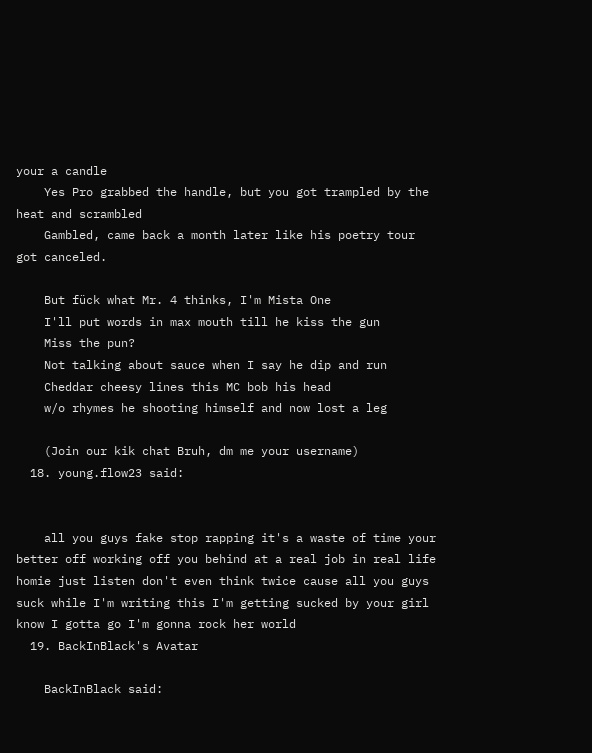your a candle
    Yes Pro grabbed the handle, but you got trampled by the heat and scrambled
    Gambled, came back a month later like his poetry tour got canceled.

    But fück what Mr. 4 thinks, I'm Mista One
    I'll put words in max mouth till he kiss the gun
    Miss the pun?
    Not talking about sauce when I say he dip and run
    Cheddar cheesy lines this MC bob his head
    w/o rhymes he shooting himself and now lost a leg

    (Join our kik chat Bruh, dm me your username)
  18. young.flow23 said:


    all you guys fake stop rapping it's a waste of time your better off working off you behind at a real job in real life homie just listen don't even think twice cause all you guys suck while I'm writing this I'm getting sucked by your girl know I gotta go I'm gonna rock her world
  19. BackInBlack's Avatar

    BackInBlack said: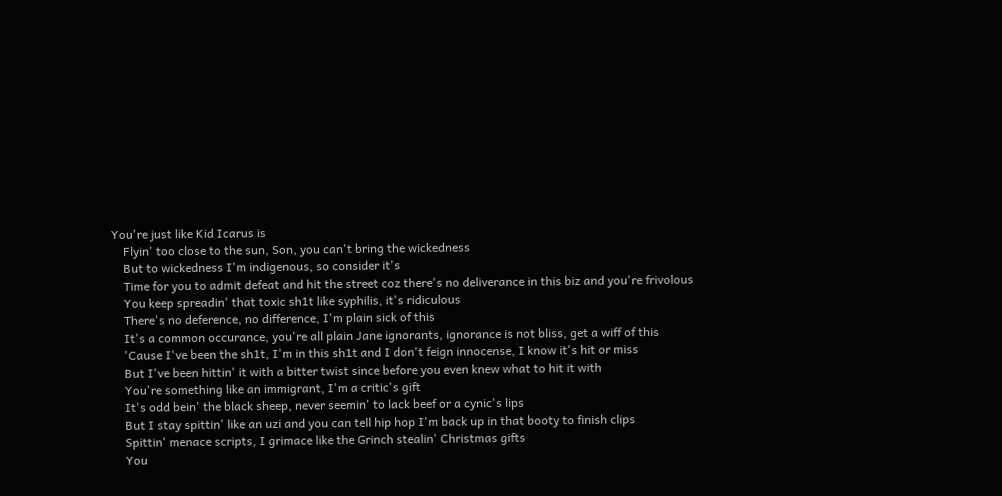You're just like Kid Icarus is
    Flyin' too close to the sun, Son, you can't bring the wickedness
    But to wickedness I'm indigenous, so consider it's
    Time for you to admit defeat and hit the street coz there's no deliverance in this biz and you're frivolous
    You keep spreadin' that toxic sh1t like syphilis, it's ridiculous
    There's no deference, no difference, I'm plain sick of this
    It's a common occurance, you're all plain Jane ignorants, ignorance is not bliss, get a wiff of this
    'Cause I've been the sh1t, I'm in this sh1t and I don't feign innocense, I know it's hit or miss
    But I've been hittin' it with a bitter twist since before you even knew what to hit it with
    You're something like an immigrant, I'm a critic's gift
    It's odd bein' the black sheep, never seemin' to lack beef or a cynic's lips
    But I stay spittin' like an uzi and you can tell hip hop I'm back up in that booty to finish clips
    Spittin' menace scripts, I grimace like the Grinch stealin' Christmas gifts
    You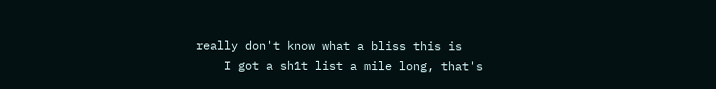really don't know what a bliss this is
    I got a sh1t list a mile long, that's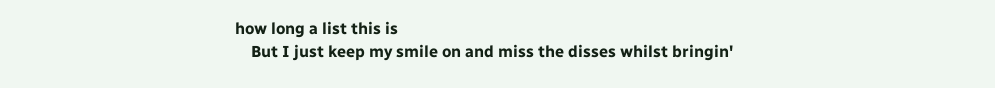how long a list this is
    But I just keep my smile on and miss the disses whilst bringin'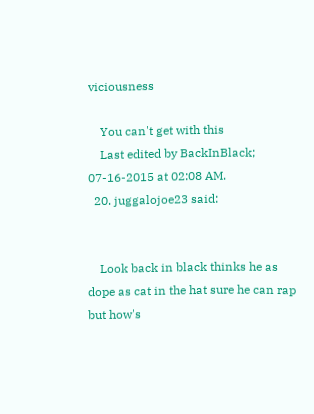viciousness

    You can't get with this
    Last edited by BackInBlack; 07-16-2015 at 02:08 AM.
  20. juggalojoe23 said:


    Look back in black thinks he as dope as cat in the hat sure he can rap but how's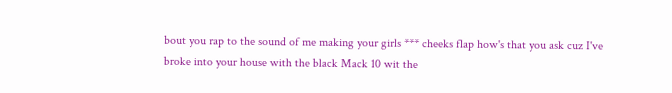bout you rap to the sound of me making your girls *** cheeks flap how's that you ask cuz I've broke into your house with the black Mack 10 wit the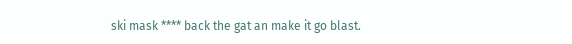ski mask **** back the gat an make it go blast.